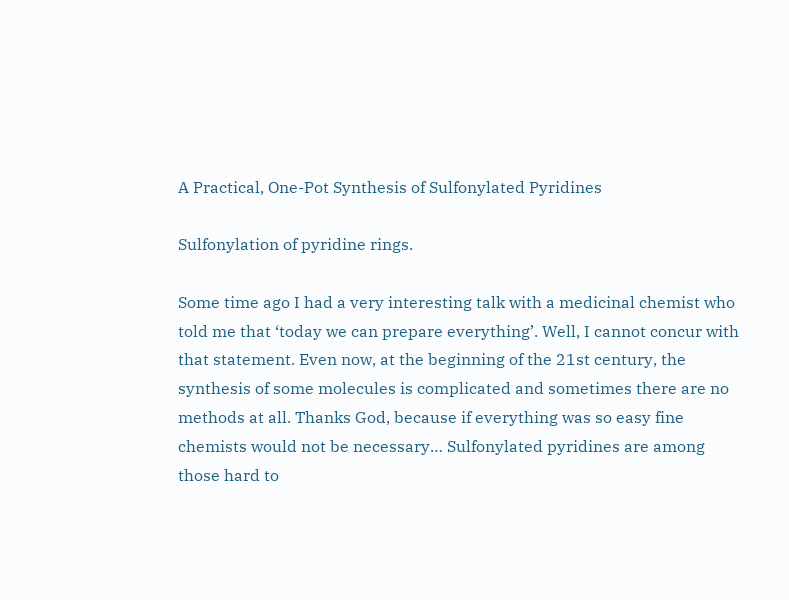A Practical, One-Pot Synthesis of Sulfonylated Pyridines

Sulfonylation of pyridine rings.

Some time ago I had a very interesting talk with a medicinal chemist who told me that ‘today we can prepare everything’. Well, I cannot concur with that statement. Even now, at the beginning of the 21st century, the synthesis of some molecules is complicated and sometimes there are no methods at all. Thanks God, because if everything was so easy fine chemists would not be necessary… Sulfonylated pyridines are among those hard to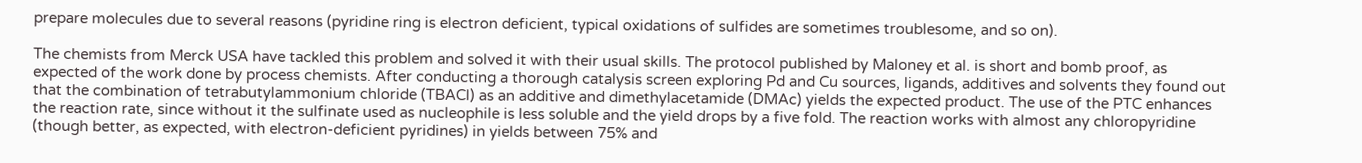prepare molecules due to several reasons (pyridine ring is electron deficient, typical oxidations of sulfides are sometimes troublesome, and so on).

The chemists from Merck USA have tackled this problem and solved it with their usual skills. The protocol published by Maloney et al. is short and bomb proof, as expected of the work done by process chemists. After conducting a thorough catalysis screen exploring Pd and Cu sources, ligands, additives and solvents they found out that the combination of tetrabutylammonium chloride (TBACl) as an additive and dimethylacetamide (DMAc) yields the expected product. The use of the PTC enhances the reaction rate, since without it the sulfinate used as nucleophile is less soluble and the yield drops by a five fold. The reaction works with almost any chloropyridine (though better, as expected, with electron-deficient pyridines) in yields between 75% and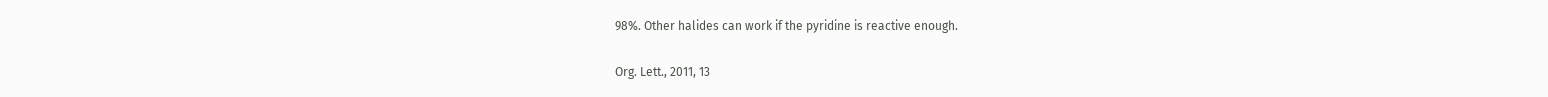98%. Other halides can work if the pyridine is reactive enough.

Org. Lett., 2011, 13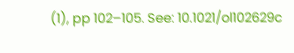(1), pp 102–105. See: 10.1021/ol102629c